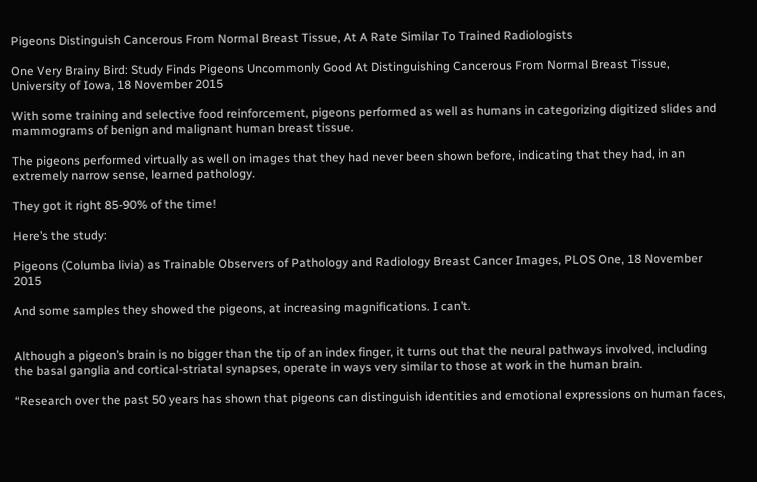Pigeons Distinguish Cancerous From Normal Breast Tissue, At A Rate Similar To Trained Radiologists

One Very Brainy Bird: Study Finds Pigeons Uncommonly Good At Distinguishing Cancerous From Normal Breast Tissue, University of Iowa, 18 November 2015

With some training and selective food reinforcement, pigeons performed as well as humans in categorizing digitized slides and mammograms of benign and malignant human breast tissue.

The pigeons performed virtually as well on images that they had never been shown before, indicating that they had, in an extremely narrow sense, learned pathology.

They got it right 85-90% of the time!

Here’s the study:

Pigeons (Columba livia) as Trainable Observers of Pathology and Radiology Breast Cancer Images, PLOS One, 18 November 2015

And some samples they showed the pigeons, at increasing magnifications. I can’t.


Although a pigeon’s brain is no bigger than the tip of an index finger, it turns out that the neural pathways involved, including the basal ganglia and cortical-striatal synapses, operate in ways very similar to those at work in the human brain.

“Research over the past 50 years has shown that pigeons can distinguish identities and emotional expressions on human faces,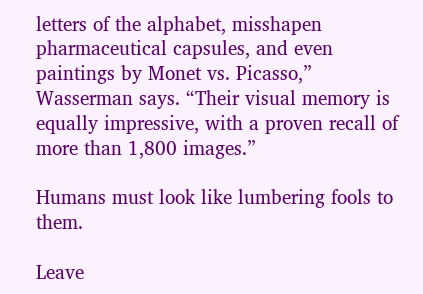letters of the alphabet, misshapen pharmaceutical capsules, and even paintings by Monet vs. Picasso,” Wasserman says. “Their visual memory is equally impressive, with a proven recall of more than 1,800 images.”

Humans must look like lumbering fools to them.

Leave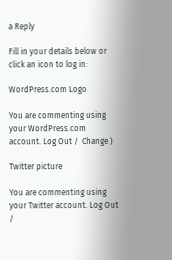a Reply

Fill in your details below or click an icon to log in:

WordPress.com Logo

You are commenting using your WordPress.com account. Log Out /  Change )

Twitter picture

You are commenting using your Twitter account. Log Out /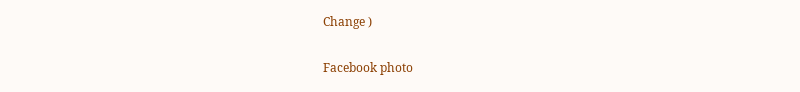Change )

Facebook photo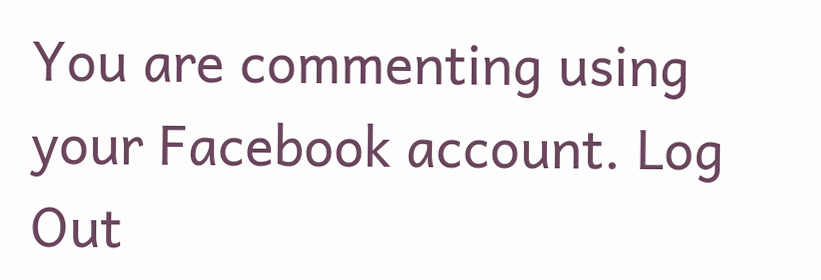You are commenting using your Facebook account. Log Out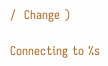/  Change )

Connecting to %s